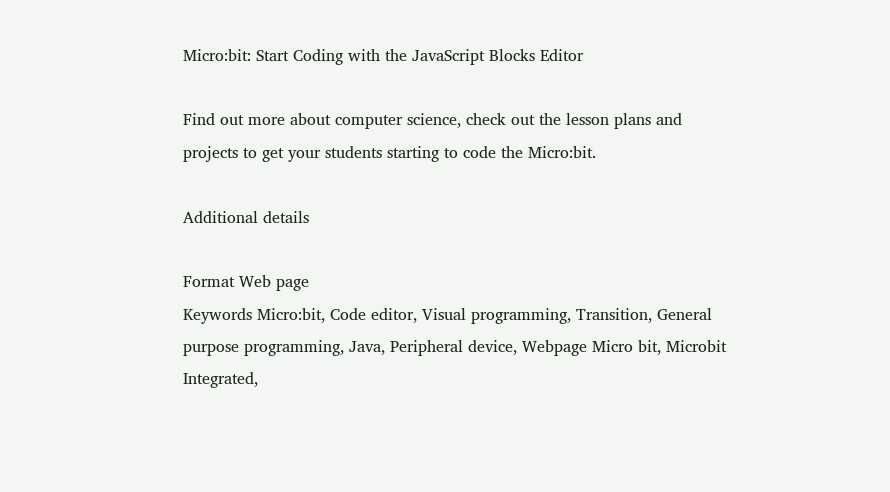Micro:bit: Start Coding with the JavaScript Blocks Editor

Find out more about computer science, check out the lesson plans and projects to get your students starting to code the Micro:bit.

Additional details

Format Web page
Keywords Micro:bit, Code editor, Visual programming, Transition, General purpose programming, Java, Peripheral device, Webpage Micro bit, Microbit
Integrated,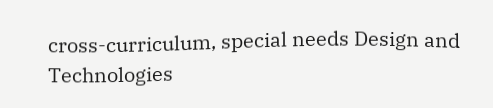cross-curriculum, special needs Design and Technologies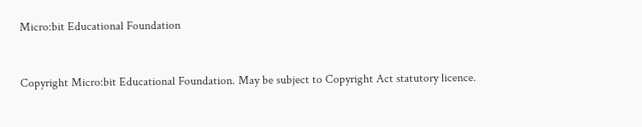Micro:bit Educational Foundation


Copyright Micro:bit Educational Foundation. May be subject to Copyright Act statutory licence.